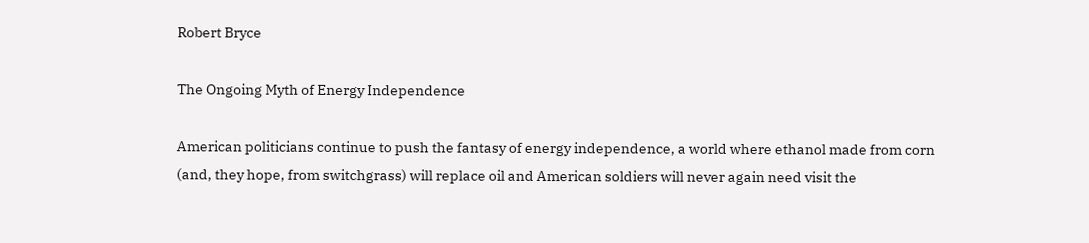Robert Bryce

The Ongoing Myth of Energy Independence

American politicians continue to push the fantasy of energy independence, a world where ethanol made from corn (and, they hope, from switchgrass) will replace oil and American soldiers will never again need visit the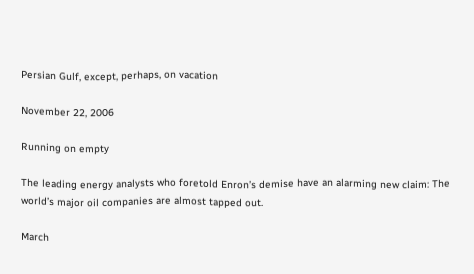Persian Gulf, except, perhaps, on vacation

November 22, 2006

Running on empty

The leading energy analysts who foretold Enron’s demise have an alarming new claim: The world’s major oil companies are almost tapped out.

March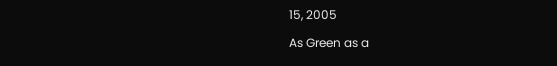15, 2005

As Green as a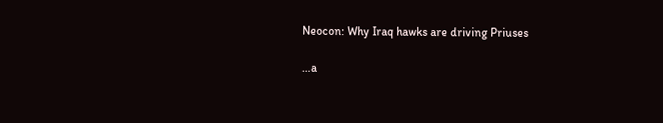Neocon: Why Iraq hawks are driving Priuses

…a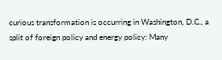curious transformation is occurring in Washington, D.C., a split of foreign policy and energy policy: Many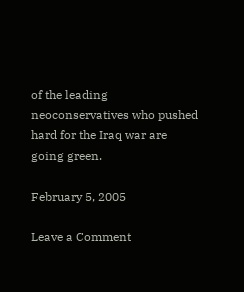of the leading neoconservatives who pushed hard for the Iraq war are going green.

February 5, 2005

Leave a Comment